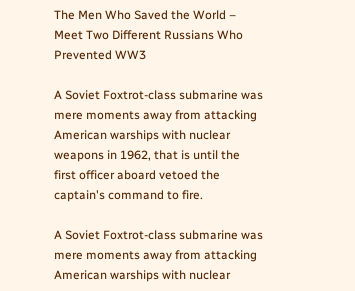The Men Who Saved the World – Meet Two Different Russians Who Prevented WW3

A Soviet Foxtrot-class submarine was mere moments away from attacking American warships with nuclear weapons in 1962, that is until the first officer aboard vetoed the captain's command to fire.

A Soviet Foxtrot-class submarine was mere moments away from attacking American warships with nuclear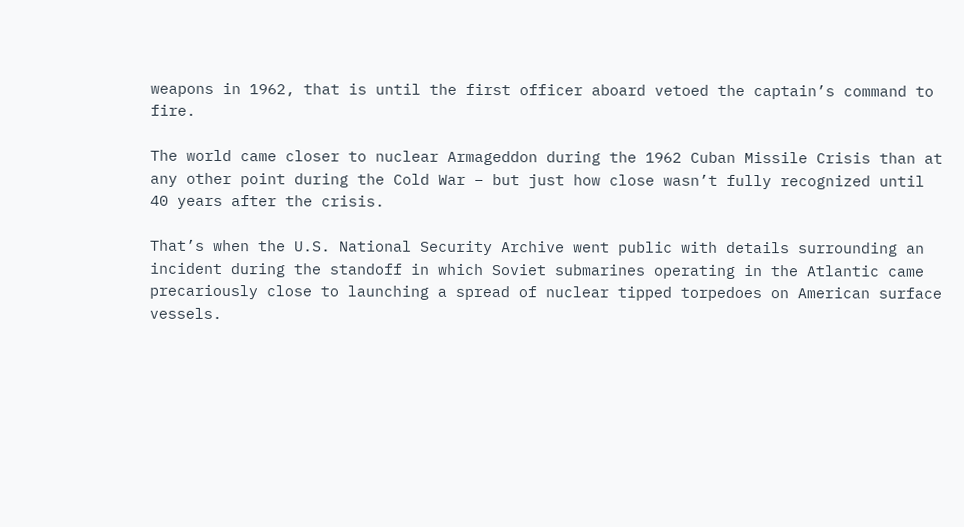weapons in 1962, that is until the first officer aboard vetoed the captain’s command to fire.

The world came closer to nuclear Armageddon during the 1962 Cuban Missile Crisis than at any other point during the Cold War – but just how close wasn’t fully recognized until 40 years after the crisis.

That’s when the U.S. National Security Archive went public with details surrounding an incident during the standoff in which Soviet submarines operating in the Atlantic came precariously close to launching a spread of nuclear tipped torpedoes on American surface vessels.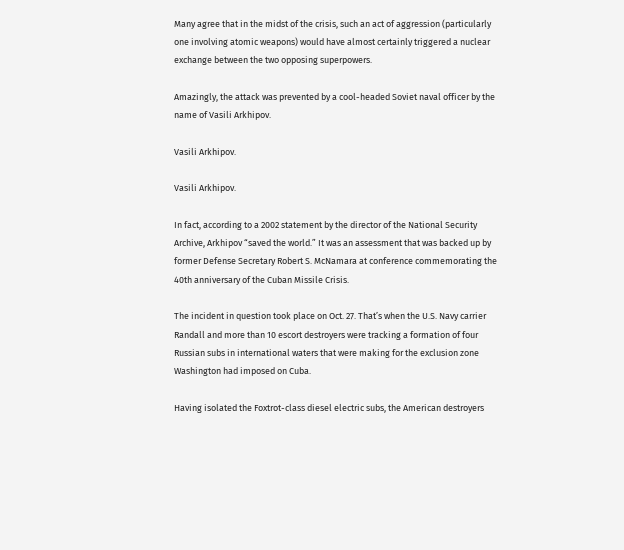Many agree that in the midst of the crisis, such an act of aggression (particularly one involving atomic weapons) would have almost certainly triggered a nuclear exchange between the two opposing superpowers.

Amazingly, the attack was prevented by a cool-headed Soviet naval officer by the name of Vasili Arkhipov.

Vasili Arkhipov.

Vasili Arkhipov.

In fact, according to a 2002 statement by the director of the National Security Archive, Arkhipov “saved the world.” It was an assessment that was backed up by former Defense Secretary Robert S. McNamara at conference commemorating the 40th anniversary of the Cuban Missile Crisis.

The incident in question took place on Oct. 27. That’s when the U.S. Navy carrier Randall and more than 10 escort destroyers were tracking a formation of four Russian subs in international waters that were making for the exclusion zone Washington had imposed on Cuba.

Having isolated the Foxtrot-class diesel electric subs, the American destroyers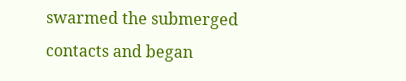swarmed the submerged contacts and began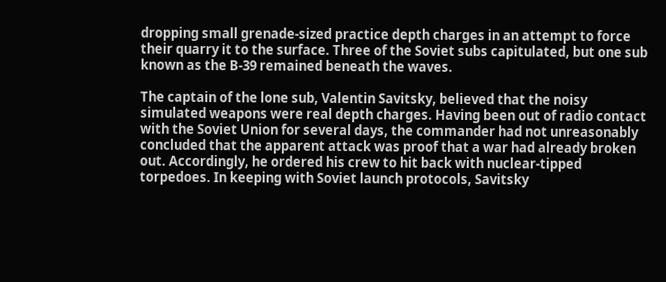dropping small grenade-sized practice depth charges in an attempt to force their quarry it to the surface. Three of the Soviet subs capitulated, but one sub known as the B-39 remained beneath the waves.

The captain of the lone sub, Valentin Savitsky, believed that the noisy simulated weapons were real depth charges. Having been out of radio contact with the Soviet Union for several days, the commander had not unreasonably concluded that the apparent attack was proof that a war had already broken out. Accordingly, he ordered his crew to hit back with nuclear-tipped torpedoes. In keeping with Soviet launch protocols, Savitsky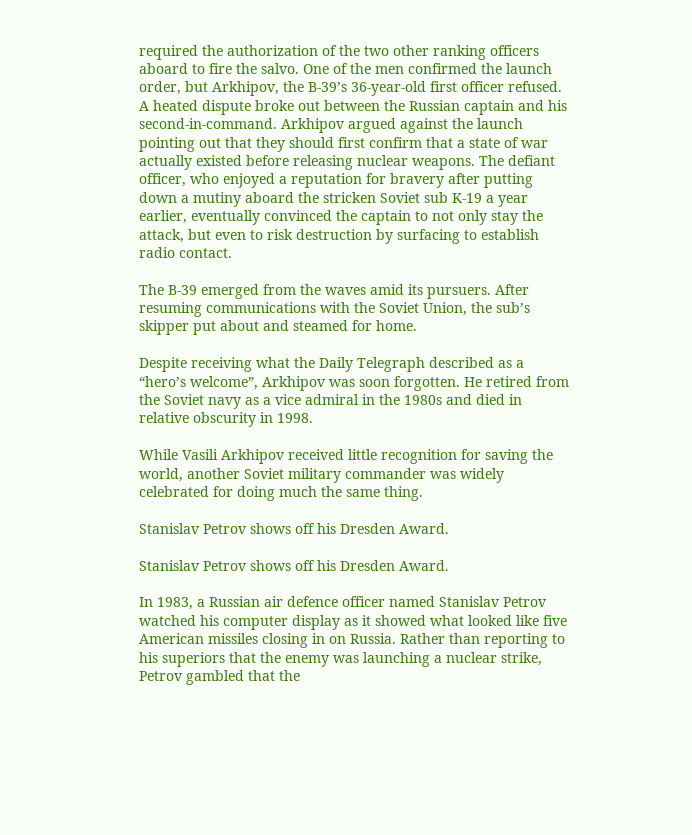required the authorization of the two other ranking officers aboard to fire the salvo. One of the men confirmed the launch order, but Arkhipov, the B-39’s 36-year-old first officer refused. A heated dispute broke out between the Russian captain and his second-in-command. Arkhipov argued against the launch pointing out that they should first confirm that a state of war actually existed before releasing nuclear weapons. The defiant officer, who enjoyed a reputation for bravery after putting down a mutiny aboard the stricken Soviet sub K-19 a year earlier, eventually convinced the captain to not only stay the attack, but even to risk destruction by surfacing to establish radio contact.

The B-39 emerged from the waves amid its pursuers. After resuming communications with the Soviet Union, the sub’s skipper put about and steamed for home.

Despite receiving what the Daily Telegraph described as a “hero’s welcome”, Arkhipov was soon forgotten. He retired from the Soviet navy as a vice admiral in the 1980s and died in relative obscurity in 1998.

While Vasili Arkhipov received little recognition for saving the world, another Soviet military commander was widely celebrated for doing much the same thing.

Stanislav Petrov shows off his Dresden Award.

Stanislav Petrov shows off his Dresden Award.

In 1983, a Russian air defence officer named Stanislav Petrov watched his computer display as it showed what looked like five American missiles closing in on Russia. Rather than reporting to his superiors that the enemy was launching a nuclear strike, Petrov gambled that the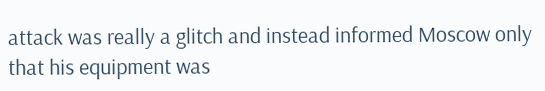attack was really a glitch and instead informed Moscow only that his equipment was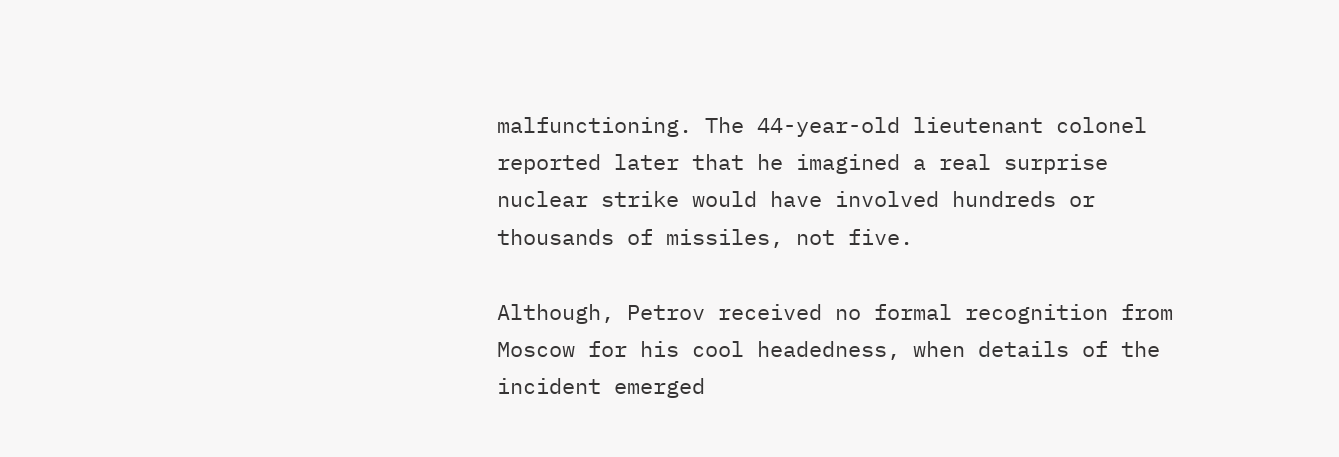malfunctioning. The 44-year-old lieutenant colonel reported later that he imagined a real surprise nuclear strike would have involved hundreds or thousands of missiles, not five.

Although, Petrov received no formal recognition from Moscow for his cool headedness, when details of the incident emerged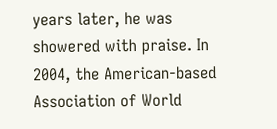years later, he was showered with praise. In 2004, the American-based Association of World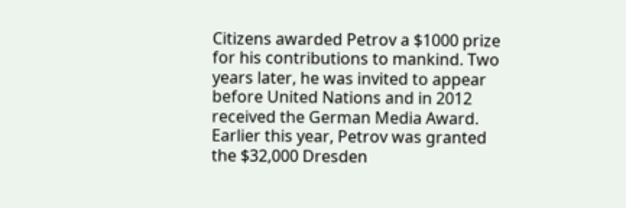Citizens awarded Petrov a $1000 prize for his contributions to mankind. Two years later, he was invited to appear before United Nations and in 2012 received the German Media Award. Earlier this year, Petrov was granted the $32,000 Dresden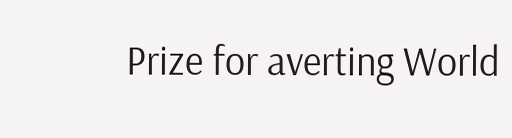Prize for averting World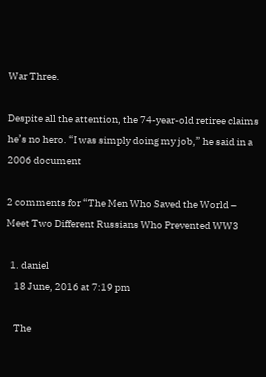War Three.

Despite all the attention, the 74-year-old retiree claims he’s no hero. “I was simply doing my job,” he said in a 2006 document

2 comments for “The Men Who Saved the World – Meet Two Different Russians Who Prevented WW3

  1. daniel
    18 June, 2016 at 7:19 pm

    The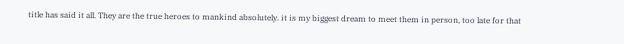title has said it all. They are the true heroes to mankind absolutely. it is my biggest dream to meet them in person, too late for that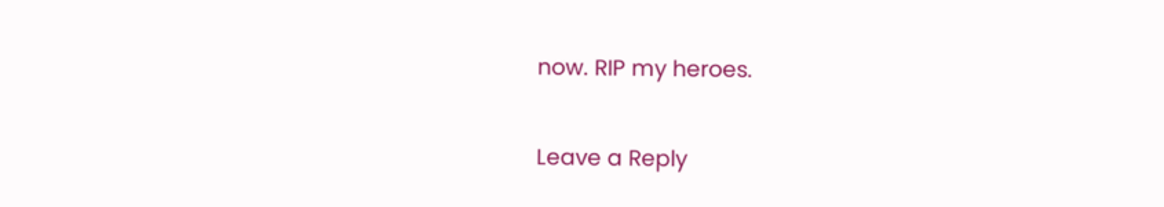now. RIP my heroes.

Leave a Reply